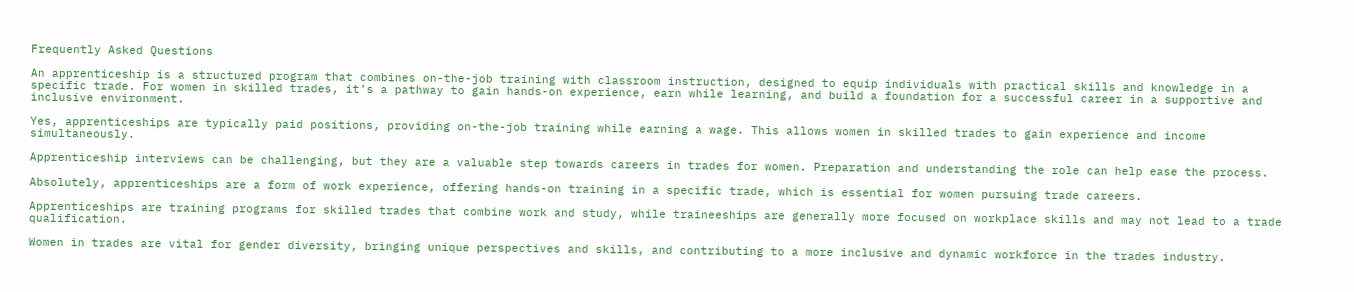Frequently Asked Questions

An apprenticeship is a structured program that combines on-the-job training with classroom instruction, designed to equip individuals with practical skills and knowledge in a specific trade. For women in skilled trades, it’s a pathway to gain hands-on experience, earn while learning, and build a foundation for a successful career in a supportive and inclusive environment.

Yes, apprenticeships are typically paid positions, providing on-the-job training while earning a wage. This allows women in skilled trades to gain experience and income simultaneously.

Apprenticeship interviews can be challenging, but they are a valuable step towards careers in trades for women. Preparation and understanding the role can help ease the process.

Absolutely, apprenticeships are a form of work experience, offering hands-on training in a specific trade, which is essential for women pursuing trade careers.

Apprenticeships are training programs for skilled trades that combine work and study, while traineeships are generally more focused on workplace skills and may not lead to a trade qualification.

Women in trades are vital for gender diversity, bringing unique perspectives and skills, and contributing to a more inclusive and dynamic workforce in the trades industry.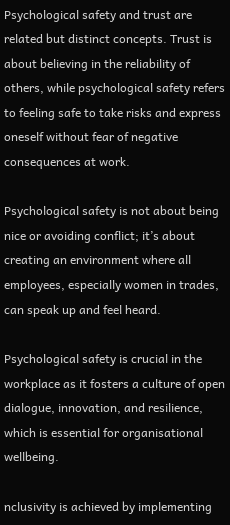Psychological safety and trust are related but distinct concepts. Trust is about believing in the reliability of others, while psychological safety refers to feeling safe to take risks and express oneself without fear of negative consequences at work.

Psychological safety is not about being nice or avoiding conflict; it’s about creating an environment where all employees, especially women in trades, can speak up and feel heard.

Psychological safety is crucial in the workplace as it fosters a culture of open dialogue, innovation, and resilience, which is essential for organisational wellbeing.

nclusivity is achieved by implementing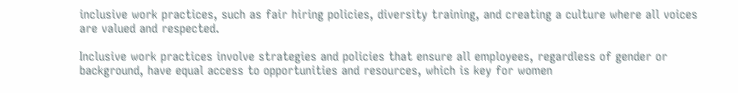inclusive work practices, such as fair hiring policies, diversity training, and creating a culture where all voices are valued and respected.

Inclusive work practices involve strategies and policies that ensure all employees, regardless of gender or background, have equal access to opportunities and resources, which is key for women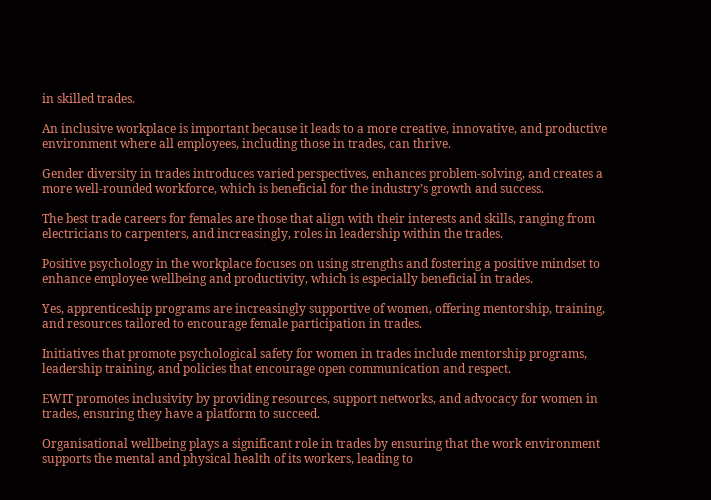in skilled trades.

An inclusive workplace is important because it leads to a more creative, innovative, and productive environment where all employees, including those in trades, can thrive.

Gender diversity in trades introduces varied perspectives, enhances problem-solving, and creates a more well-rounded workforce, which is beneficial for the industry’s growth and success.

The best trade careers for females are those that align with their interests and skills, ranging from electricians to carpenters, and increasingly, roles in leadership within the trades.

Positive psychology in the workplace focuses on using strengths and fostering a positive mindset to enhance employee wellbeing and productivity, which is especially beneficial in trades.

Yes, apprenticeship programs are increasingly supportive of women, offering mentorship, training, and resources tailored to encourage female participation in trades.

Initiatives that promote psychological safety for women in trades include mentorship programs, leadership training, and policies that encourage open communication and respect.

EWIT promotes inclusivity by providing resources, support networks, and advocacy for women in trades, ensuring they have a platform to succeed.

Organisational wellbeing plays a significant role in trades by ensuring that the work environment supports the mental and physical health of its workers, leading to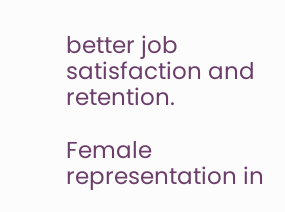better job satisfaction and retention.

Female representation in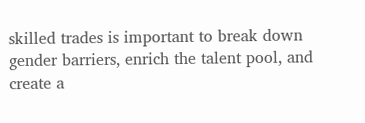skilled trades is important to break down gender barriers, enrich the talent pool, and create a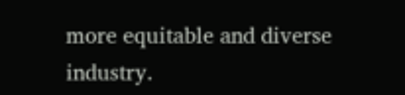more equitable and diverse industry.